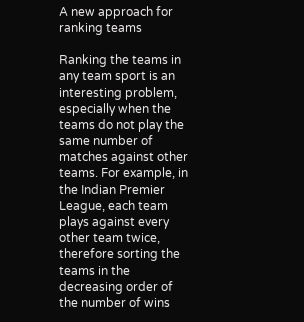A new approach for ranking teams

Ranking the teams in any team sport is an interesting problem, especially when the teams do not play the same number of matches against other teams. For example, in the Indian Premier League, each team plays against every other team twice, therefore sorting the teams in the decreasing order of the number of wins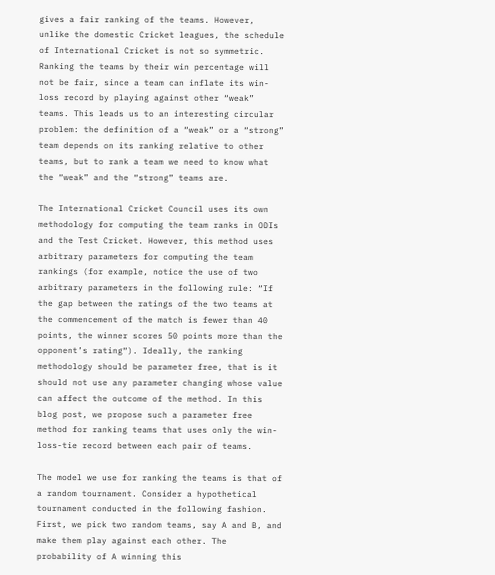gives a fair ranking of the teams. However, unlike the domestic Cricket leagues, the schedule of International Cricket is not so symmetric. Ranking the teams by their win percentage will not be fair, since a team can inflate its win-loss record by playing against other “weak” teams. This leads us to an interesting circular problem: the definition of a “weak” or a “strong” team depends on its ranking relative to other teams, but to rank a team we need to know what the “weak” and the “strong” teams are.

The International Cricket Council uses its own methodology for computing the team ranks in ODIs and the Test Cricket. However, this method uses arbitrary parameters for computing the team rankings (for example, notice the use of two arbitrary parameters in the following rule: “If the gap between the ratings of the two teams at the commencement of the match is fewer than 40 points, the winner scores 50 points more than the opponent’s rating“). Ideally, the ranking methodology should be parameter free, that is it should not use any parameter changing whose value can affect the outcome of the method. In this blog post, we propose such a parameter free method for ranking teams that uses only the win-loss-tie record between each pair of teams.

The model we use for ranking the teams is that of a random tournament. Consider a hypothetical tournament conducted in the following fashion. First, we pick two random teams, say A and B, and make them play against each other. The probability of A winning this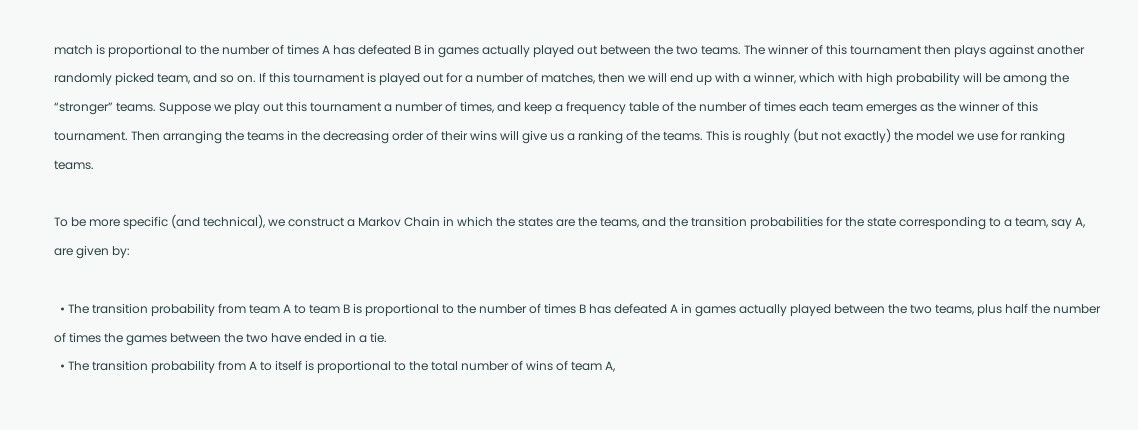match is proportional to the number of times A has defeated B in games actually played out between the two teams. The winner of this tournament then plays against another randomly picked team, and so on. If this tournament is played out for a number of matches, then we will end up with a winner, which with high probability will be among the “stronger” teams. Suppose we play out this tournament a number of times, and keep a frequency table of the number of times each team emerges as the winner of this tournament. Then arranging the teams in the decreasing order of their wins will give us a ranking of the teams. This is roughly (but not exactly) the model we use for ranking teams.

To be more specific (and technical), we construct a Markov Chain in which the states are the teams, and the transition probabilities for the state corresponding to a team, say A, are given by:

  • The transition probability from team A to team B is proportional to the number of times B has defeated A in games actually played between the two teams, plus half the number of times the games between the two have ended in a tie.
  • The transition probability from A to itself is proportional to the total number of wins of team A,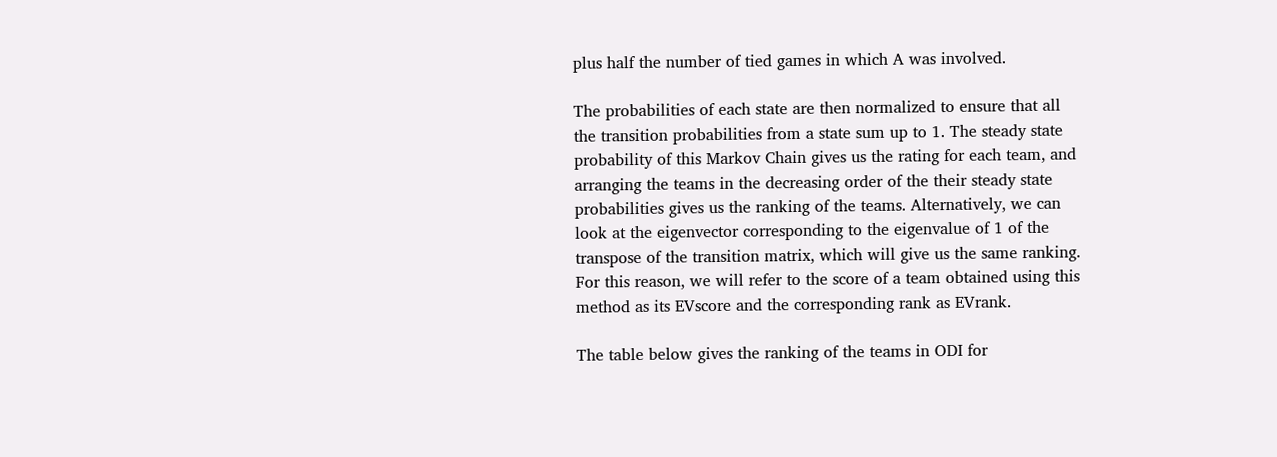plus half the number of tied games in which A was involved.

The probabilities of each state are then normalized to ensure that all the transition probabilities from a state sum up to 1. The steady state probability of this Markov Chain gives us the rating for each team, and arranging the teams in the decreasing order of the their steady state probabilities gives us the ranking of the teams. Alternatively, we can look at the eigenvector corresponding to the eigenvalue of 1 of the transpose of the transition matrix, which will give us the same ranking. For this reason, we will refer to the score of a team obtained using this method as its EVscore and the corresponding rank as EVrank.

The table below gives the ranking of the teams in ODI for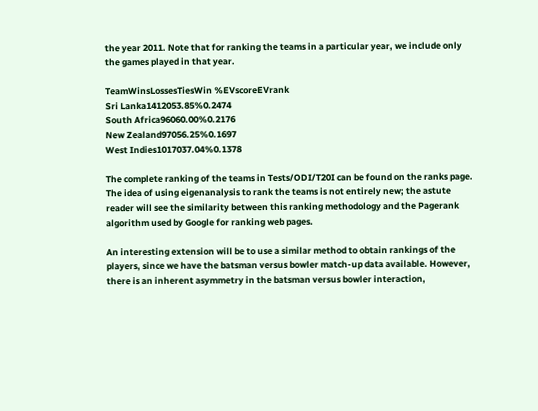the year 2011. Note that for ranking the teams in a particular year, we include only the games played in that year.

TeamWinsLossesTiesWin %EVscoreEVrank
Sri Lanka1412053.85%0.2474
South Africa96060.00%0.2176
New Zealand97056.25%0.1697
West Indies1017037.04%0.1378

The complete ranking of the teams in Tests/ODI/T20I can be found on the ranks page. The idea of using eigenanalysis to rank the teams is not entirely new; the astute reader will see the similarity between this ranking methodology and the Pagerank algorithm used by Google for ranking web pages.

An interesting extension will be to use a similar method to obtain rankings of the players, since we have the batsman versus bowler match-up data available. However, there is an inherent asymmetry in the batsman versus bowler interaction,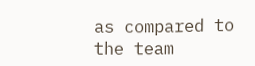as compared to the team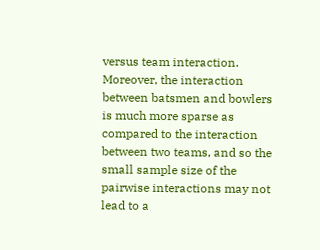versus team interaction. Moreover, the interaction between batsmen and bowlers is much more sparse as compared to the interaction between two teams, and so the small sample size of the pairwise interactions may not lead to a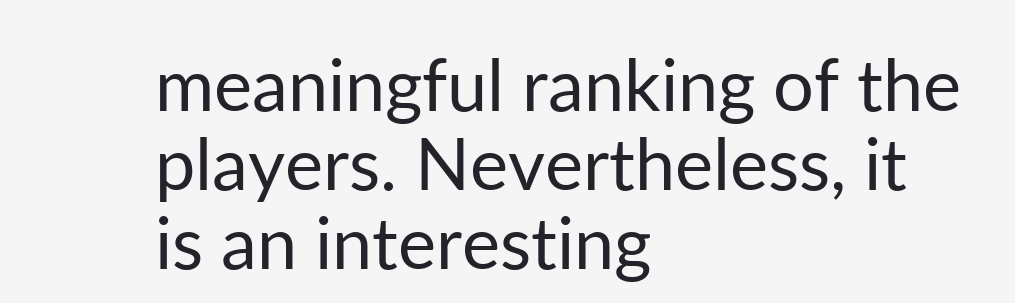meaningful ranking of the players. Nevertheless, it is an interesting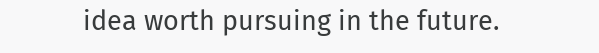idea worth pursuing in the future.